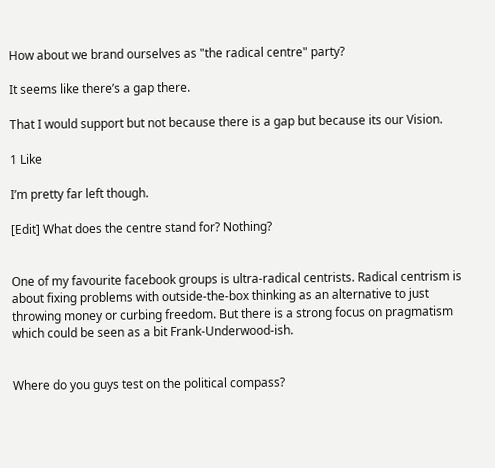How about we brand ourselves as "the radical centre" party?

It seems like there’s a gap there.

That I would support but not because there is a gap but because its our Vision.

1 Like

I’m pretty far left though.

[Edit] What does the centre stand for? Nothing?


One of my favourite facebook groups is ultra-radical centrists. Radical centrism is about fixing problems with outside-the-box thinking as an alternative to just throwing money or curbing freedom. But there is a strong focus on pragmatism which could be seen as a bit Frank-Underwood-ish.


Where do you guys test on the political compass?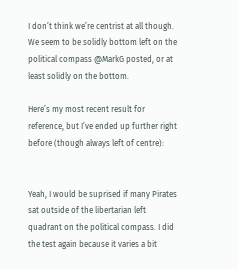I don’t think we’re centrist at all though. We seem to be solidly bottom left on the political compass @MarkG posted, or at least solidly on the bottom.

Here’s my most recent result for reference, but I’ve ended up further right before (though always left of centre):


Yeah, I would be suprised if many Pirates sat outside of the libertarian left quadrant on the political compass. I did the test again because it varies a bit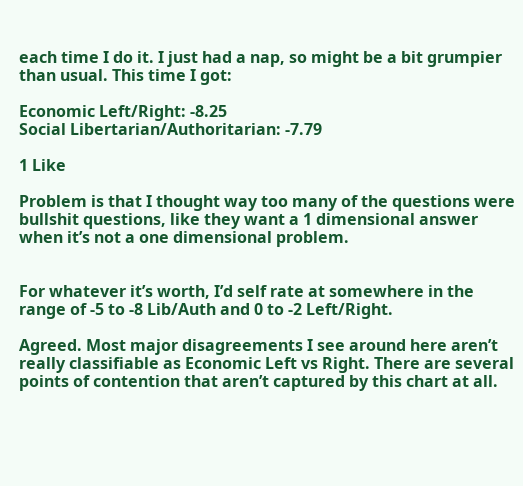each time I do it. I just had a nap, so might be a bit grumpier than usual. This time I got:

Economic Left/Right: -8.25
Social Libertarian/Authoritarian: -7.79

1 Like

Problem is that I thought way too many of the questions were bullshit questions, like they want a 1 dimensional answer when it’s not a one dimensional problem.


For whatever it’s worth, I’d self rate at somewhere in the range of -5 to -8 Lib/Auth and 0 to -2 Left/Right.

Agreed. Most major disagreements I see around here aren’t really classifiable as Economic Left vs Right. There are several points of contention that aren’t captured by this chart at all.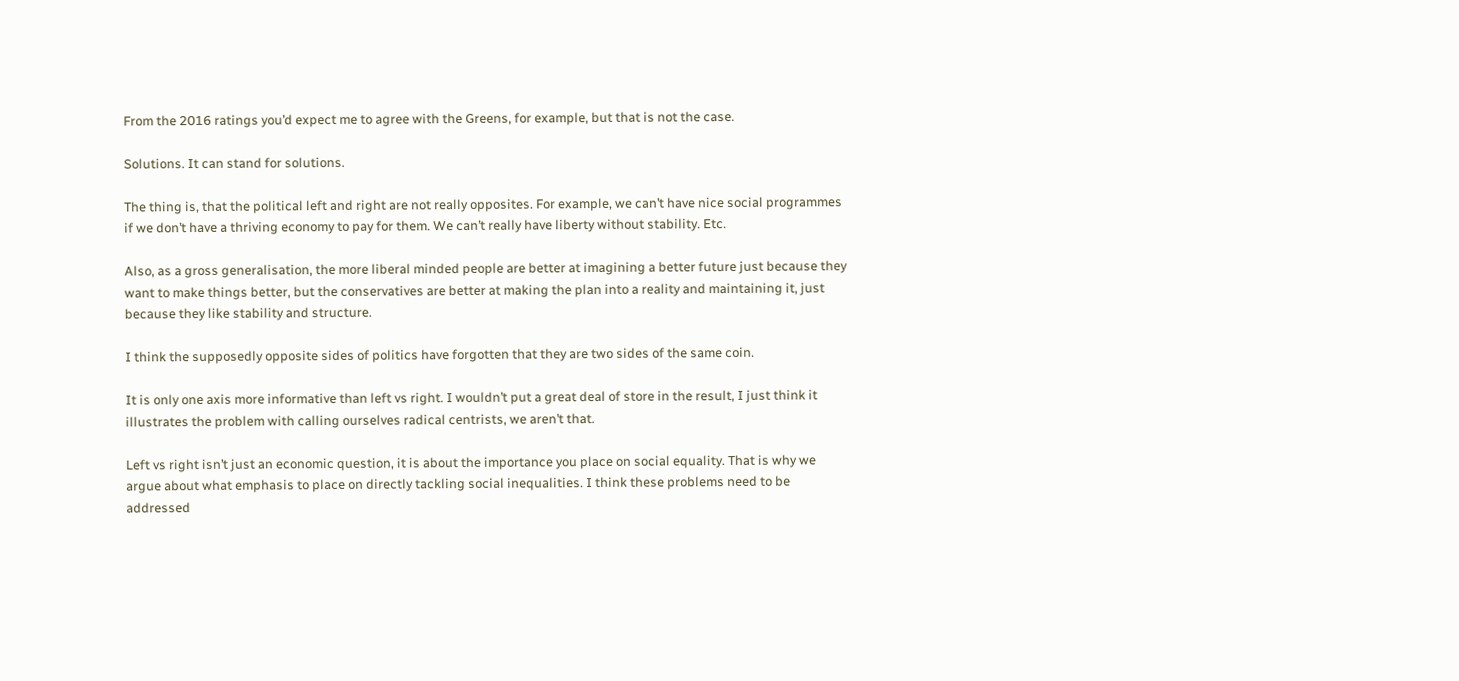From the 2016 ratings you’d expect me to agree with the Greens, for example, but that is not the case.

Solutions. It can stand for solutions.

The thing is, that the political left and right are not really opposites. For example, we can’t have nice social programmes if we don’t have a thriving economy to pay for them. We can’t really have liberty without stability. Etc.

Also, as a gross generalisation, the more liberal minded people are better at imagining a better future just because they want to make things better, but the conservatives are better at making the plan into a reality and maintaining it, just because they like stability and structure.

I think the supposedly opposite sides of politics have forgotten that they are two sides of the same coin.

It is only one axis more informative than left vs right. I wouldn’t put a great deal of store in the result, I just think it illustrates the problem with calling ourselves radical centrists, we aren’t that.

Left vs right isn’t just an economic question, it is about the importance you place on social equality. That is why we argue about what emphasis to place on directly tackling social inequalities. I think these problems need to be addressed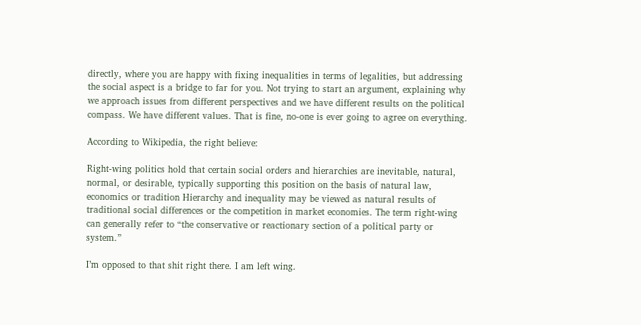directly, where you are happy with fixing inequalities in terms of legalities, but addressing the social aspect is a bridge to far for you. Not trying to start an argument, explaining why we approach issues from different perspectives and we have different results on the political compass. We have different values. That is fine, no-one is ever going to agree on everything.

According to Wikipedia, the right believe:

Right-wing politics hold that certain social orders and hierarchies are inevitable, natural, normal, or desirable, typically supporting this position on the basis of natural law, economics or tradition Hierarchy and inequality may be viewed as natural results of traditional social differences or the competition in market economies. The term right-wing can generally refer to “the conservative or reactionary section of a political party or system.”

I’m opposed to that shit right there. I am left wing.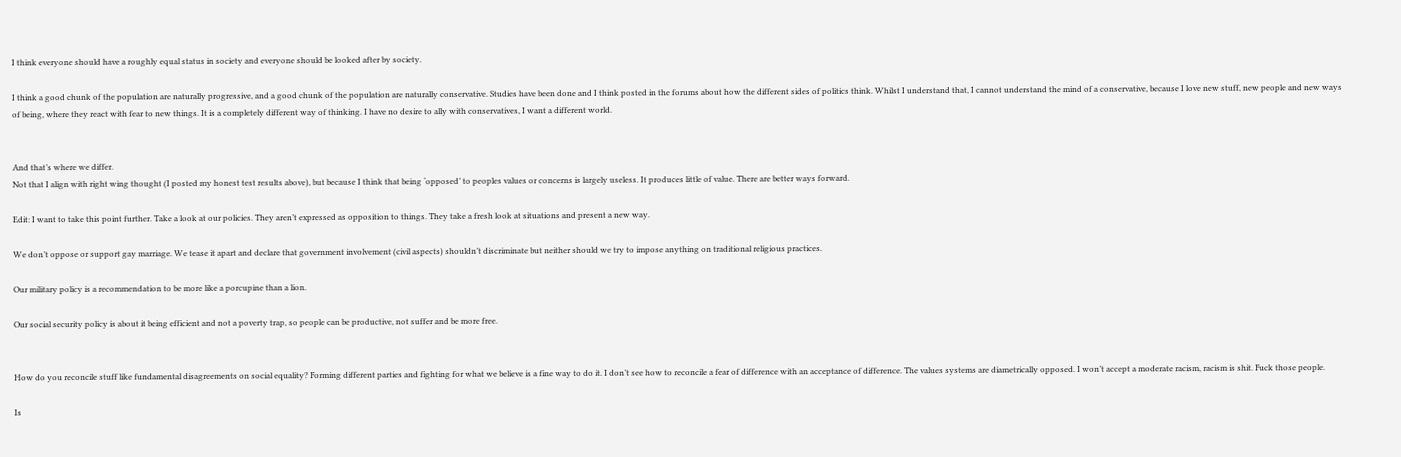I think everyone should have a roughly equal status in society and everyone should be looked after by society.

I think a good chunk of the population are naturally progressive, and a good chunk of the population are naturally conservative. Studies have been done and I think posted in the forums about how the different sides of politics think. Whilst I understand that, I cannot understand the mind of a conservative, because I love new stuff, new people and new ways of being, where they react with fear to new things. It is a completely different way of thinking. I have no desire to ally with conservatives, I want a different world.


And that’s where we differ.
Not that I align with right wing thought (I posted my honest test results above), but because I think that being ‘opposed’ to peoples values or concerns is largely useless. It produces little of value. There are better ways forward.

Edit: I want to take this point further. Take a look at our policies. They aren’t expressed as opposition to things. They take a fresh look at situations and present a new way.

We don’t oppose or support gay marriage. We tease it apart and declare that government involvement (civil aspects) shouldn’t discriminate but neither should we try to impose anything on traditional religious practices.

Our military policy is a recommendation to be more like a porcupine than a lion.

Our social security policy is about it being efficient and not a poverty trap, so people can be productive, not suffer and be more free.


How do you reconcile stuff like fundamental disagreements on social equality? Forming different parties and fighting for what we believe is a fine way to do it. I don’t see how to reconcile a fear of difference with an acceptance of difference. The values systems are diametrically opposed. I won’t accept a moderate racism, racism is shit. Fuck those people.

Is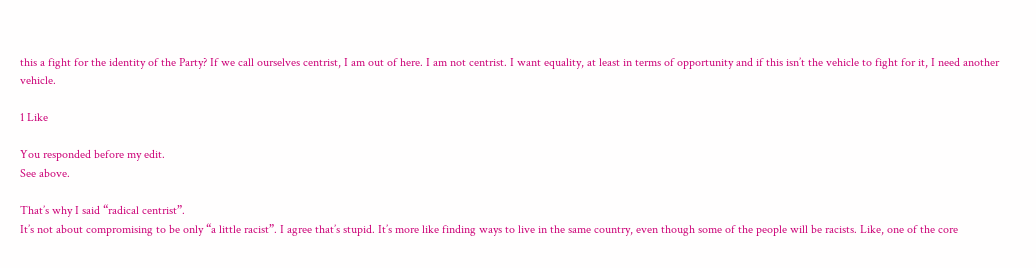this a fight for the identity of the Party? If we call ourselves centrist, I am out of here. I am not centrist. I want equality, at least in terms of opportunity and if this isn’t the vehicle to fight for it, I need another vehicle.

1 Like

You responded before my edit.
See above.

That’s why I said “radical centrist”.
It’s not about compromising to be only “a little racist”. I agree that’s stupid. It’s more like finding ways to live in the same country, even though some of the people will be racists. Like, one of the core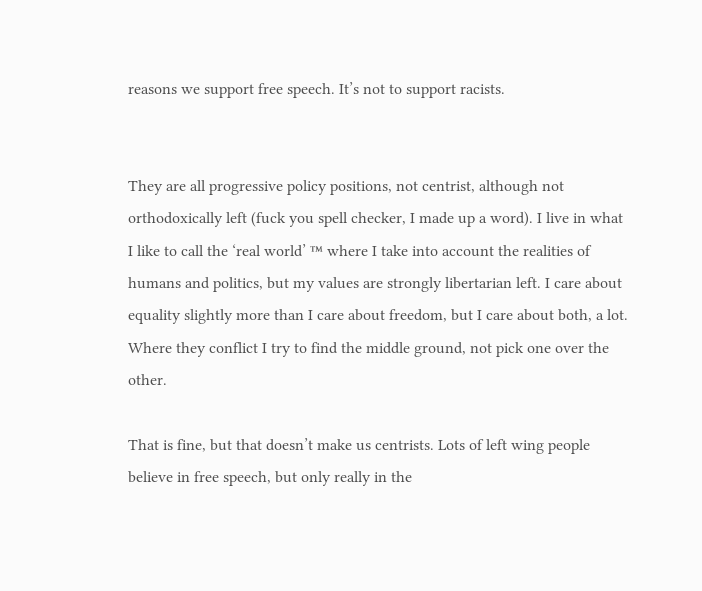reasons we support free speech. It’s not to support racists.


They are all progressive policy positions, not centrist, although not orthodoxically left (fuck you spell checker, I made up a word). I live in what I like to call the ‘real world’ ™ where I take into account the realities of humans and politics, but my values are strongly libertarian left. I care about equality slightly more than I care about freedom, but I care about both, a lot. Where they conflict I try to find the middle ground, not pick one over the other.

That is fine, but that doesn’t make us centrists. Lots of left wing people believe in free speech, but only really in the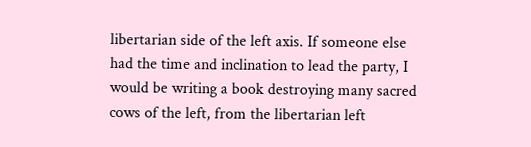libertarian side of the left axis. If someone else had the time and inclination to lead the party, I would be writing a book destroying many sacred cows of the left, from the libertarian left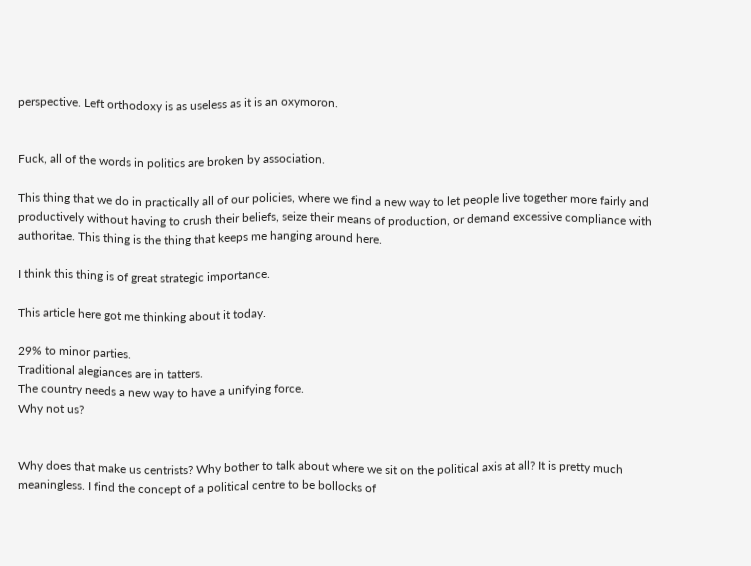perspective. Left orthodoxy is as useless as it is an oxymoron.


Fuck, all of the words in politics are broken by association.

This thing that we do in practically all of our policies, where we find a new way to let people live together more fairly and productively without having to crush their beliefs, seize their means of production, or demand excessive compliance with authoritae. This thing is the thing that keeps me hanging around here.

I think this thing is of great strategic importance.

This article here got me thinking about it today.

29% to minor parties.
Traditional alegiances are in tatters.
The country needs a new way to have a unifying force.
Why not us?


Why does that make us centrists? Why bother to talk about where we sit on the political axis at all? It is pretty much meaningless. I find the concept of a political centre to be bollocks of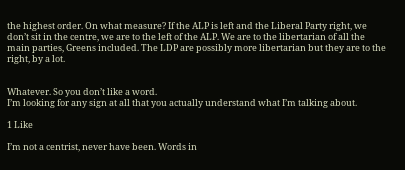the highest order. On what measure? If the ALP is left and the Liberal Party right, we don’t sit in the centre, we are to the left of the ALP. We are to the libertarian of all the main parties, Greens included. The LDP are possibly more libertarian but they are to the right, by a lot.


Whatever. So you don’t like a word.
I’m looking for any sign at all that you actually understand what I’m talking about.

1 Like

I’m not a centrist, never have been. Words in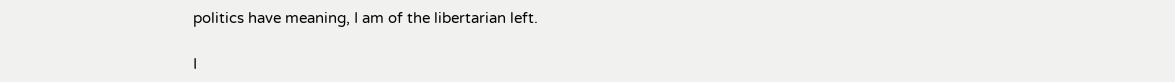politics have meaning, I am of the libertarian left.

I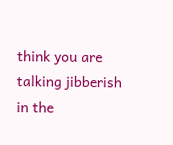think you are talking jibberish in the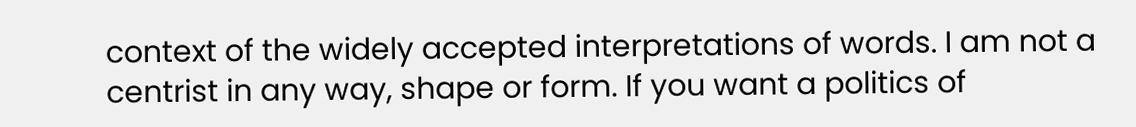context of the widely accepted interpretations of words. I am not a centrist in any way, shape or form. If you want a politics of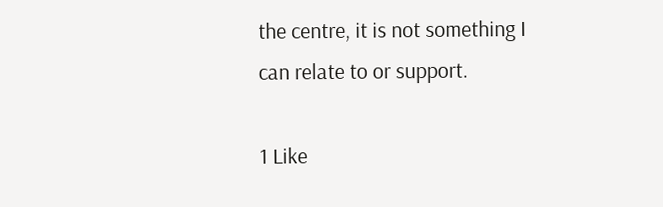the centre, it is not something I can relate to or support.

1 Like